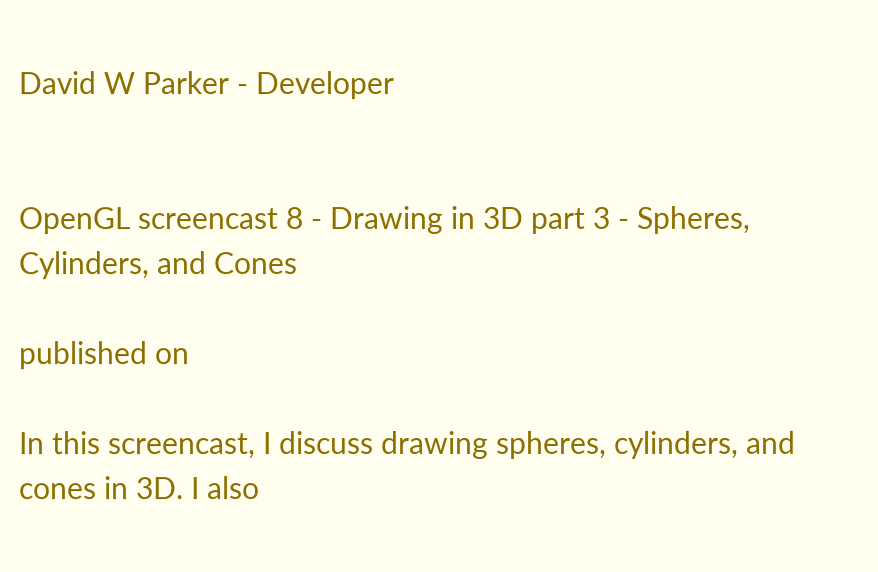David W Parker - Developer


OpenGL screencast 8 - Drawing in 3D part 3 - Spheres, Cylinders, and Cones

published on

In this screencast, I discuss drawing spheres, cylinders, and cones in 3D. I also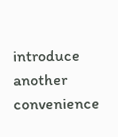introduce another convenience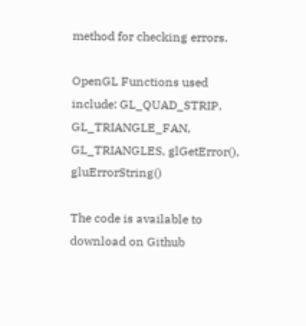method for checking errors.

OpenGL Functions used include: GL_QUAD_STRIP, GL_TRIANGLE_FAN, GL_TRIANGLES, glGetError(), gluErrorString()

The code is available to download on Github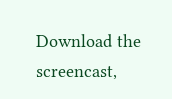Download the screencast,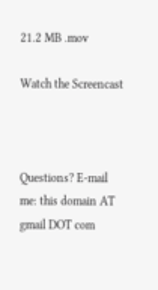21.2 MB .mov

Watch the Screencast



Questions? E-mail me: this domain AT gmail DOT com